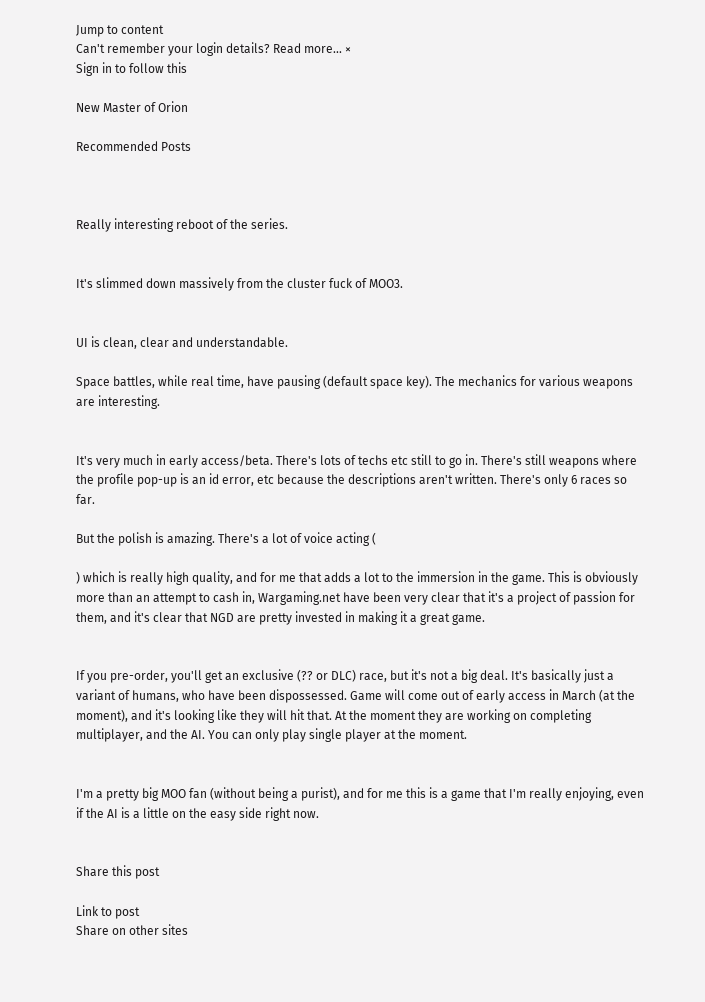Jump to content
Can't remember your login details? Read more... ×
Sign in to follow this

New Master of Orion

Recommended Posts



Really interesting reboot of the series.


It's slimmed down massively from the cluster fuck of MOO3.


UI is clean, clear and understandable.

Space battles, while real time, have pausing (default space key). The mechanics for various weapons are interesting.


It's very much in early access/beta. There's lots of techs etc still to go in. There's still weapons where the profile pop-up is an id error, etc because the descriptions aren't written. There's only 6 races so far.

But the polish is amazing. There's a lot of voice acting (

) which is really high quality, and for me that adds a lot to the immersion in the game. This is obviously more than an attempt to cash in, Wargaming.net have been very clear that it's a project of passion for them, and it's clear that NGD are pretty invested in making it a great game.


If you pre-order, you'll get an exclusive (?? or DLC) race, but it's not a big deal. It's basically just a variant of humans, who have been dispossessed. Game will come out of early access in March (at the moment), and it's looking like they will hit that. At the moment they are working on completing multiplayer, and the AI. You can only play single player at the moment.


I'm a pretty big MOO fan (without being a purist), and for me this is a game that I'm really enjoying, even if the AI is a little on the easy side right now.


Share this post

Link to post
Share on other sites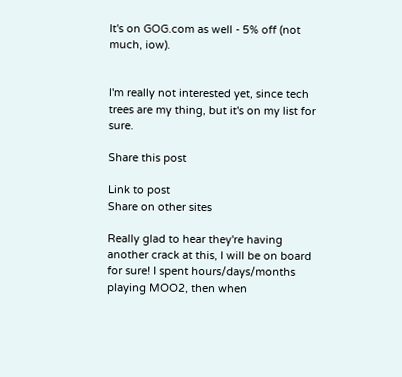It's on GOG.com as well - 5% off (not much, iow).


I'm really not interested yet, since tech trees are my thing, but it's on my list for sure.

Share this post

Link to post
Share on other sites

Really glad to hear they're having another crack at this, I will be on board for sure! I spent hours/days/months playing MOO2, then when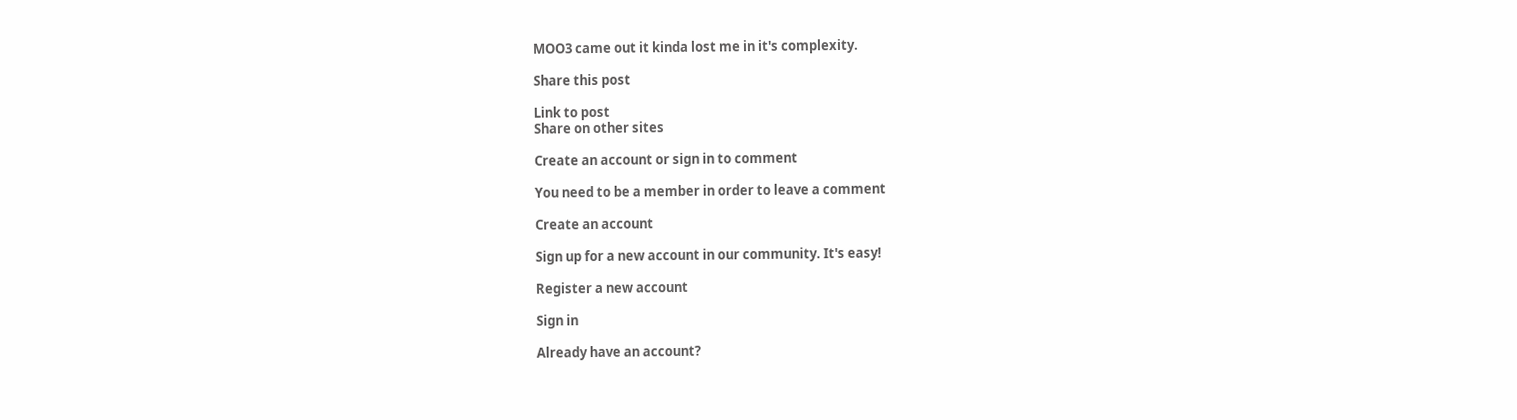MOO3 came out it kinda lost me in it's complexity.

Share this post

Link to post
Share on other sites

Create an account or sign in to comment

You need to be a member in order to leave a comment

Create an account

Sign up for a new account in our community. It's easy!

Register a new account

Sign in

Already have an account?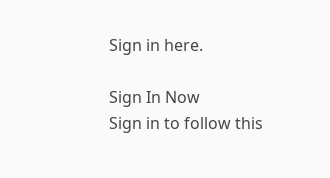Sign in here.

Sign In Now
Sign in to follow this